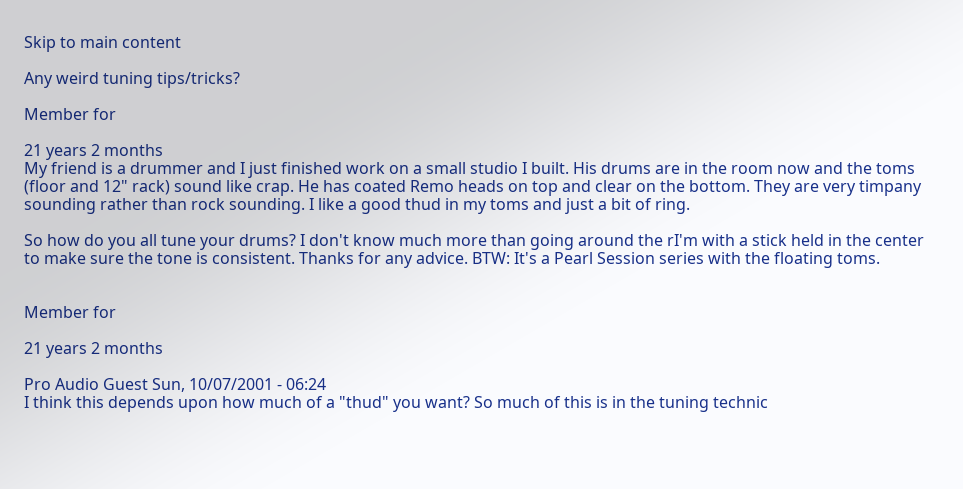Skip to main content

Any weird tuning tips/tricks?

Member for

21 years 2 months
My friend is a drummer and I just finished work on a small studio I built. His drums are in the room now and the toms (floor and 12" rack) sound like crap. He has coated Remo heads on top and clear on the bottom. They are very timpany sounding rather than rock sounding. I like a good thud in my toms and just a bit of ring.

So how do you all tune your drums? I don't know much more than going around the rI'm with a stick held in the center to make sure the tone is consistent. Thanks for any advice. BTW: It's a Pearl Session series with the floating toms.


Member for

21 years 2 months

Pro Audio Guest Sun, 10/07/2001 - 06:24
I think this depends upon how much of a "thud" you want? So much of this is in the tuning technic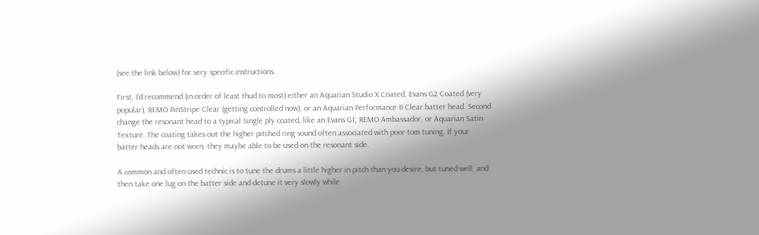(see the link below) for very specific instructions.

First, I'd recommend (in order of least thud to most) either an Aquarian Studio X Coated, Evans G2 Coated (very popular), REMO PinStripe Clear (getting controlled now), or an Aquarian Performance II Clear batter head. Second change the resonant head to a typical Single ply coated, like an Evans G1, REMO Ambassador, or Aquarian Satin Texture. The coating takes out the higher pitched ring sound often associated with poor tom tuning. If your batter heads are not worn, they maybe able to be used on the resonant side.

A common and often used technic is to tune the drums a little higher in pitch than you desire, but tuned well, and then take one lug on the batter side and detune it very slowly while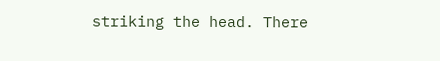striking the head. There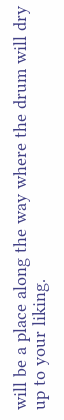will be a place along the way where the drum will dry up to your liking.